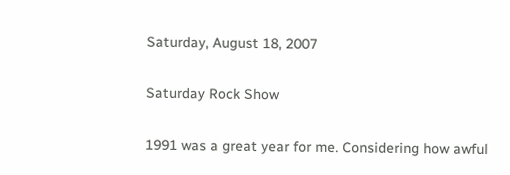Saturday, August 18, 2007

Saturday Rock Show

1991 was a great year for me. Considering how awful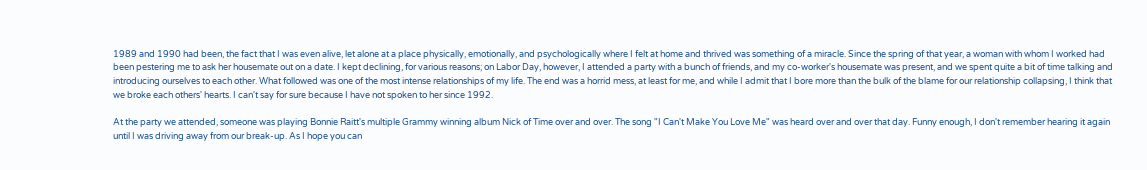1989 and 1990 had been, the fact that I was even alive, let alone at a place physically, emotionally, and psychologically where I felt at home and thrived was something of a miracle. Since the spring of that year, a woman with whom I worked had been pestering me to ask her housemate out on a date. I kept declining, for various reasons; on Labor Day, however, I attended a party with a bunch of friends, and my co-worker's housemate was present, and we spent quite a bit of time talking and introducing ourselves to each other. What followed was one of the most intense relationships of my life. The end was a horrid mess, at least for me, and while I admit that I bore more than the bulk of the blame for our relationship collapsing, I think that we broke each others' hearts. I can't say for sure because I have not spoken to her since 1992.

At the party we attended, someone was playing Bonnie Raitt's multiple Grammy winning album Nick of Time over and over. The song "I Can't Make You Love Me" was heard over and over that day. Funny enough, I don't remember hearing it again until I was driving away from our break-up. As I hope you can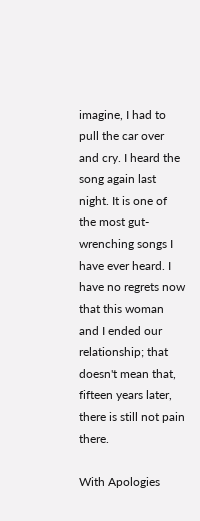imagine, I had to pull the car over and cry. I heard the song again last night. It is one of the most gut-wrenching songs I have ever heard. I have no regrets now that this woman and I ended our relationship; that doesn't mean that, fifteen years later, there is still not pain there.

With Apologies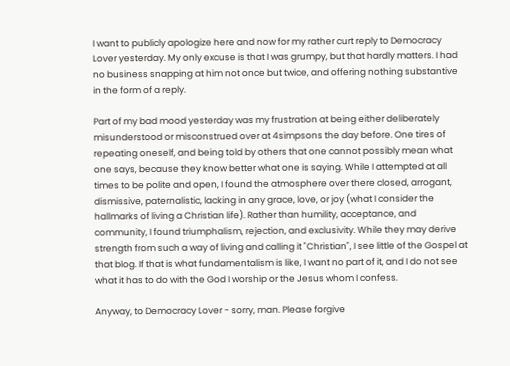I want to publicly apologize here and now for my rather curt reply to Democracy Lover yesterday. My only excuse is that I was grumpy, but that hardly matters. I had no business snapping at him not once but twice, and offering nothing substantive in the form of a reply.

Part of my bad mood yesterday was my frustration at being either deliberately misunderstood or misconstrued over at 4simpsons the day before. One tires of repeating oneself, and being told by others that one cannot possibly mean what one says, because they know better what one is saying. While I attempted at all times to be polite and open, I found the atmosphere over there closed, arrogant, dismissive, paternalistic, lacking in any grace, love, or joy (what I consider the hallmarks of living a Christian life). Rather than humility, acceptance, and community, I found triumphalism, rejection, and exclusivity. While they may derive strength from such a way of living and calling it "Christian", I see little of the Gospel at that blog. If that is what fundamentalism is like, I want no part of it, and I do not see what it has to do with the God I worship or the Jesus whom I confess.

Anyway, to Democracy Lover - sorry, man. Please forgive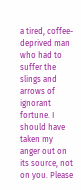a tired, coffee-deprived man who had to suffer the slings and arrows of ignorant fortune. I should have taken my anger out on its source, not on you. Please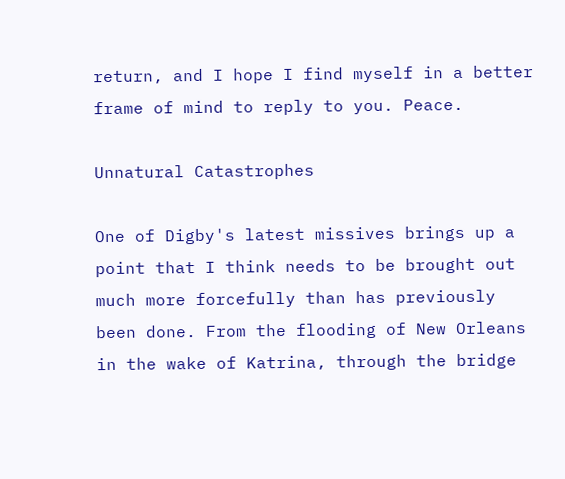return, and I hope I find myself in a better frame of mind to reply to you. Peace.

Unnatural Catastrophes

One of Digby's latest missives brings up a point that I think needs to be brought out much more forcefully than has previously been done. From the flooding of New Orleans in the wake of Katrina, through the bridge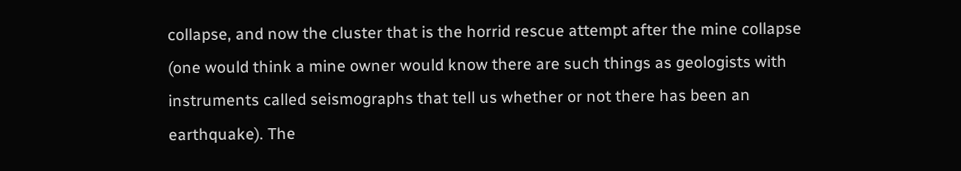collapse, and now the cluster that is the horrid rescue attempt after the mine collapse (one would think a mine owner would know there are such things as geologists with instruments called seismographs that tell us whether or not there has been an earthquake). The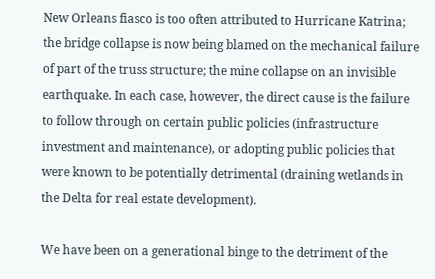New Orleans fiasco is too often attributed to Hurricane Katrina; the bridge collapse is now being blamed on the mechanical failure of part of the truss structure; the mine collapse on an invisible earthquake. In each case, however, the direct cause is the failure to follow through on certain public policies (infrastructure investment and maintenance), or adopting public policies that were known to be potentially detrimental (draining wetlands in the Delta for real estate development).

We have been on a generational binge to the detriment of the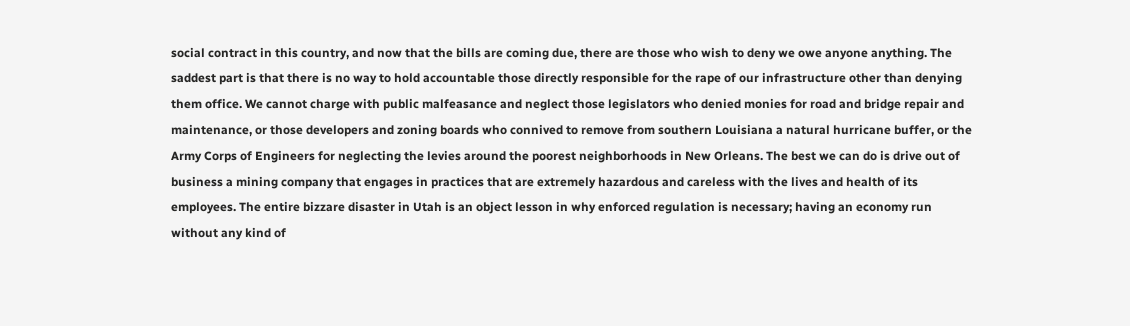social contract in this country, and now that the bills are coming due, there are those who wish to deny we owe anyone anything. The saddest part is that there is no way to hold accountable those directly responsible for the rape of our infrastructure other than denying them office. We cannot charge with public malfeasance and neglect those legislators who denied monies for road and bridge repair and maintenance, or those developers and zoning boards who connived to remove from southern Louisiana a natural hurricane buffer, or the Army Corps of Engineers for neglecting the levies around the poorest neighborhoods in New Orleans. The best we can do is drive out of business a mining company that engages in practices that are extremely hazardous and careless with the lives and health of its employees. The entire bizzare disaster in Utah is an object lesson in why enforced regulation is necessary; having an economy run without any kind of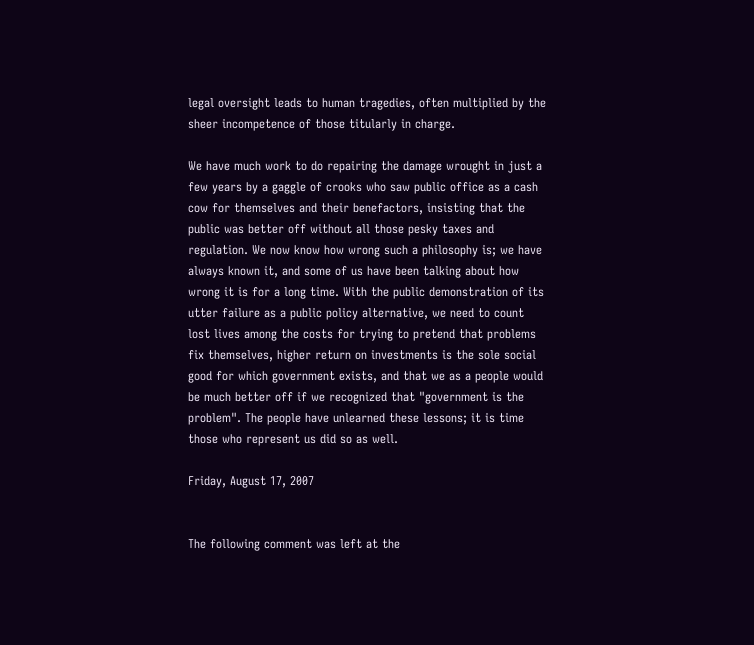legal oversight leads to human tragedies, often multiplied by the sheer incompetence of those titularly in charge.

We have much work to do repairing the damage wrought in just a few years by a gaggle of crooks who saw public office as a cash cow for themselves and their benefactors, insisting that the public was better off without all those pesky taxes and regulation. We now know how wrong such a philosophy is; we have always known it, and some of us have been talking about how wrong it is for a long time. With the public demonstration of its utter failure as a public policy alternative, we need to count lost lives among the costs for trying to pretend that problems fix themselves, higher return on investments is the sole social good for which government exists, and that we as a people would be much better off if we recognized that "government is the problem". The people have unlearned these lessons; it is time those who represent us did so as well.

Friday, August 17, 2007


The following comment was left at the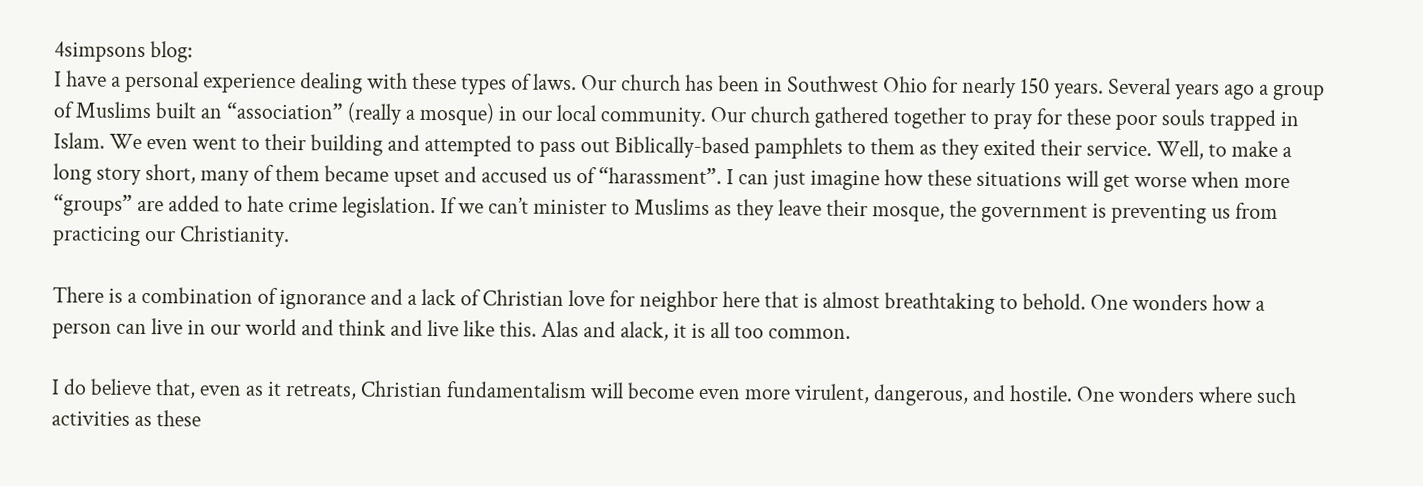4simpsons blog:
I have a personal experience dealing with these types of laws. Our church has been in Southwest Ohio for nearly 150 years. Several years ago a group of Muslims built an “association” (really a mosque) in our local community. Our church gathered together to pray for these poor souls trapped in Islam. We even went to their building and attempted to pass out Biblically-based pamphlets to them as they exited their service. Well, to make a long story short, many of them became upset and accused us of “harassment”. I can just imagine how these situations will get worse when more “groups” are added to hate crime legislation. If we can’t minister to Muslims as they leave their mosque, the government is preventing us from practicing our Christianity.

There is a combination of ignorance and a lack of Christian love for neighbor here that is almost breathtaking to behold. One wonders how a person can live in our world and think and live like this. Alas and alack, it is all too common.

I do believe that, even as it retreats, Christian fundamentalism will become even more virulent, dangerous, and hostile. One wonders where such activities as these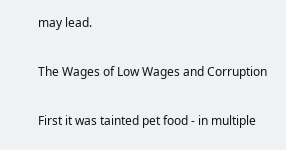may lead.

The Wages of Low Wages and Corruption

First it was tainted pet food - in multiple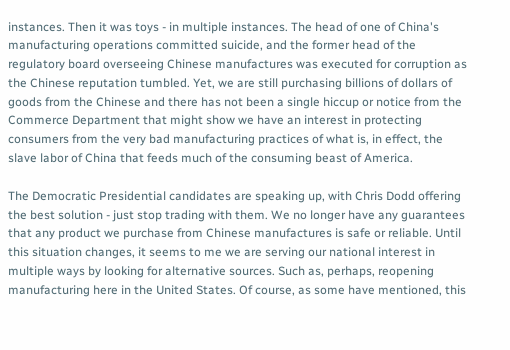instances. Then it was toys - in multiple instances. The head of one of China's manufacturing operations committed suicide, and the former head of the regulatory board overseeing Chinese manufactures was executed for corruption as the Chinese reputation tumbled. Yet, we are still purchasing billions of dollars of goods from the Chinese and there has not been a single hiccup or notice from the Commerce Department that might show we have an interest in protecting consumers from the very bad manufacturing practices of what is, in effect, the slave labor of China that feeds much of the consuming beast of America.

The Democratic Presidential candidates are speaking up, with Chris Dodd offering the best solution - just stop trading with them. We no longer have any guarantees that any product we purchase from Chinese manufactures is safe or reliable. Until this situation changes, it seems to me we are serving our national interest in multiple ways by looking for alternative sources. Such as, perhaps, reopening manufacturing here in the United States. Of course, as some have mentioned, this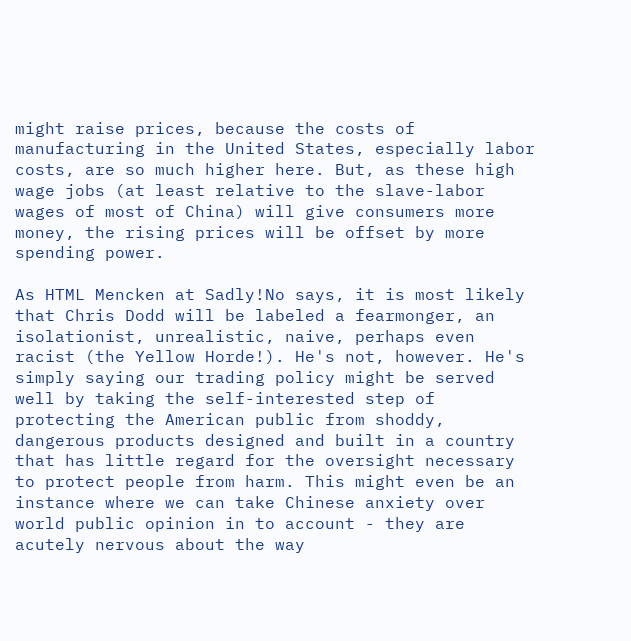might raise prices, because the costs of manufacturing in the United States, especially labor costs, are so much higher here. But, as these high wage jobs (at least relative to the slave-labor wages of most of China) will give consumers more money, the rising prices will be offset by more spending power.

As HTML Mencken at Sadly!No says, it is most likely that Chris Dodd will be labeled a fearmonger, an isolationist, unrealistic, naive, perhaps even racist (the Yellow Horde!). He's not, however. He's simply saying our trading policy might be served well by taking the self-interested step of protecting the American public from shoddy, dangerous products designed and built in a country that has little regard for the oversight necessary to protect people from harm. This might even be an instance where we can take Chinese anxiety over world public opinion in to account - they are acutely nervous about the way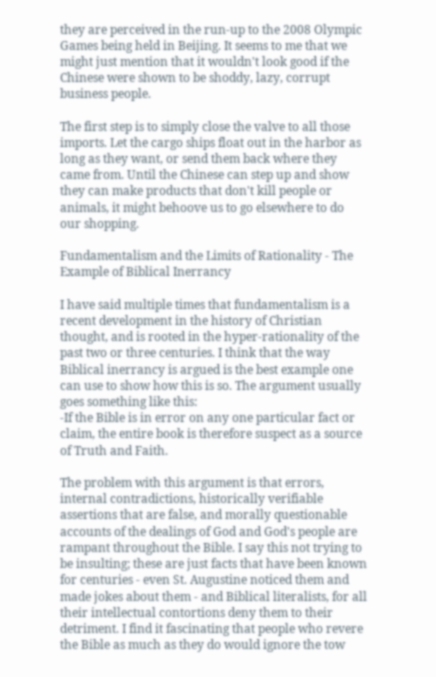they are perceived in the run-up to the 2008 Olympic Games being held in Beijing. It seems to me that we might just mention that it wouldn't look good if the Chinese were shown to be shoddy, lazy, corrupt business people.

The first step is to simply close the valve to all those imports. Let the cargo ships float out in the harbor as long as they want, or send them back where they came from. Until the Chinese can step up and show they can make products that don't kill people or animals, it might behoove us to go elsewhere to do our shopping.

Fundamentalism and the Limits of Rationality - The Example of Biblical Inerrancy

I have said multiple times that fundamentalism is a recent development in the history of Christian thought, and is rooted in the hyper-rationality of the past two or three centuries. I think that the way Biblical inerrancy is argued is the best example one can use to show how this is so. The argument usually goes something like this:
-If the Bible is in error on any one particular fact or claim, the entire book is therefore suspect as a source of Truth and Faith.

The problem with this argument is that errors, internal contradictions, historically verifiable assertions that are false, and morally questionable accounts of the dealings of God and God's people are rampant throughout the Bible. I say this not trying to be insulting; these are just facts that have been known for centuries - even St. Augustine noticed them and made jokes about them - and Biblical literalists, for all their intellectual contortions deny them to their detriment. I find it fascinating that people who revere the Bible as much as they do would ignore the tow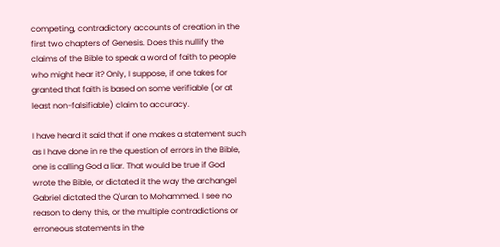competing, contradictory accounts of creation in the first two chapters of Genesis. Does this nullify the claims of the Bible to speak a word of faith to people who might hear it? Only, I suppose, if one takes for granted that faith is based on some verifiable (or at least non-falsifiable) claim to accuracy.

I have heard it said that if one makes a statement such as I have done in re the question of errors in the Bible, one is calling God a liar. That would be true if God wrote the Bible, or dictated it the way the archangel Gabriel dictated the Q'uran to Mohammed. I see no reason to deny this, or the multiple contradictions or erroneous statements in the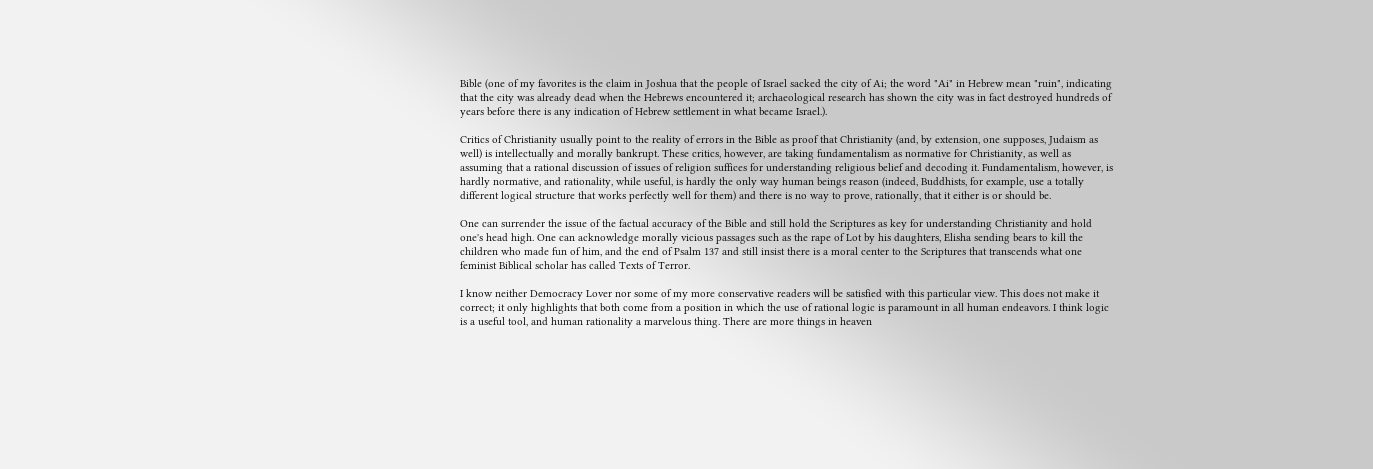Bible (one of my favorites is the claim in Joshua that the people of Israel sacked the city of Ai; the word "Ai" in Hebrew mean "ruin", indicating that the city was already dead when the Hebrews encountered it; archaeological research has shown the city was in fact destroyed hundreds of years before there is any indication of Hebrew settlement in what became Israel.).

Critics of Christianity usually point to the reality of errors in the Bible as proof that Christianity (and, by extension, one supposes, Judaism as well) is intellectually and morally bankrupt. These critics, however, are taking fundamentalism as normative for Christianity, as well as assuming that a rational discussion of issues of religion suffices for understanding religious belief and decoding it. Fundamentalism, however, is hardly normative, and rationality, while useful, is hardly the only way human beings reason (indeed, Buddhists, for example, use a totally different logical structure that works perfectly well for them) and there is no way to prove, rationally, that it either is or should be.

One can surrender the issue of the factual accuracy of the Bible and still hold the Scriptures as key for understanding Christianity and hold one's head high. One can acknowledge morally vicious passages such as the rape of Lot by his daughters, Elisha sending bears to kill the children who made fun of him, and the end of Psalm 137 and still insist there is a moral center to the Scriptures that transcends what one feminist Biblical scholar has called Texts of Terror.

I know neither Democracy Lover nor some of my more conservative readers will be satisfied with this particular view. This does not make it correct; it only highlights that both come from a position in which the use of rational logic is paramount in all human endeavors. I think logic is a useful tool, and human rationality a marvelous thing. There are more things in heaven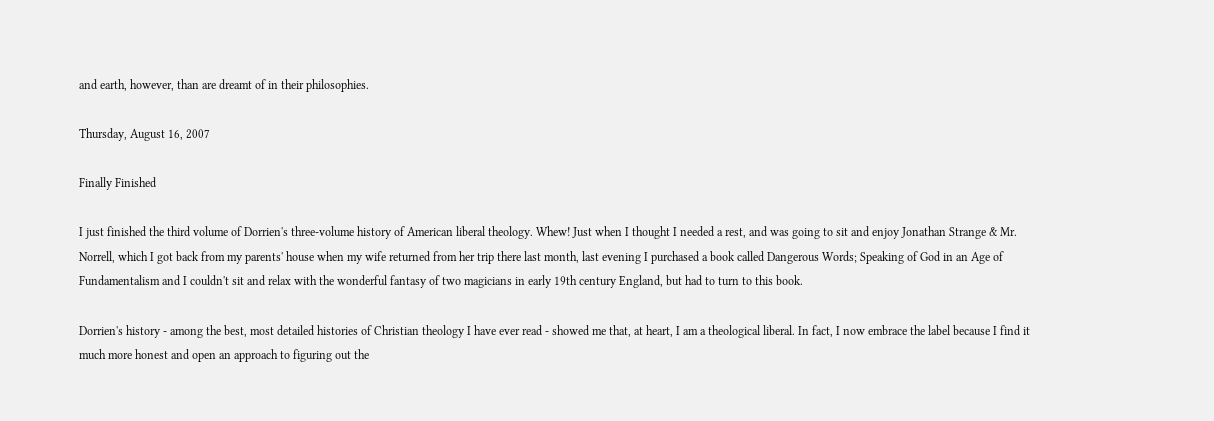and earth, however, than are dreamt of in their philosophies.

Thursday, August 16, 2007

Finally Finished

I just finished the third volume of Dorrien's three-volume history of American liberal theology. Whew! Just when I thought I needed a rest, and was going to sit and enjoy Jonathan Strange & Mr. Norrell, which I got back from my parents' house when my wife returned from her trip there last month, last evening I purchased a book called Dangerous Words; Speaking of God in an Age of Fundamentalism and I couldn't sit and relax with the wonderful fantasy of two magicians in early 19th century England, but had to turn to this book.

Dorrien's history - among the best, most detailed histories of Christian theology I have ever read - showed me that, at heart, I am a theological liberal. In fact, I now embrace the label because I find it much more honest and open an approach to figuring out the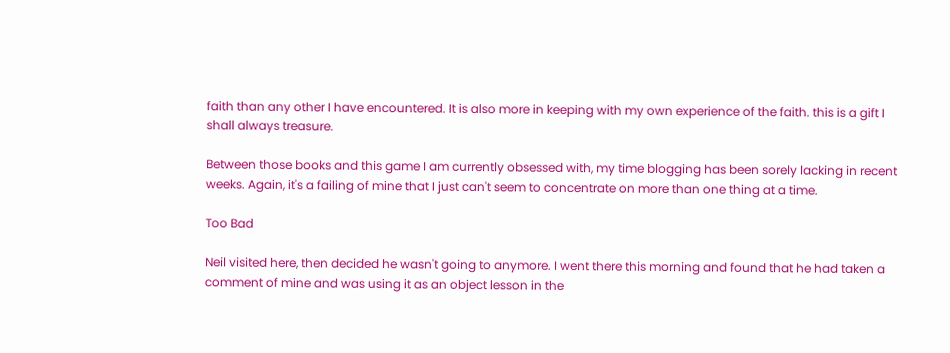faith than any other I have encountered. It is also more in keeping with my own experience of the faith. this is a gift I shall always treasure.

Between those books and this game I am currently obsessed with, my time blogging has been sorely lacking in recent weeks. Again, it's a failing of mine that I just can't seem to concentrate on more than one thing at a time.

Too Bad

Neil visited here, then decided he wasn't going to anymore. I went there this morning and found that he had taken a comment of mine and was using it as an object lesson in the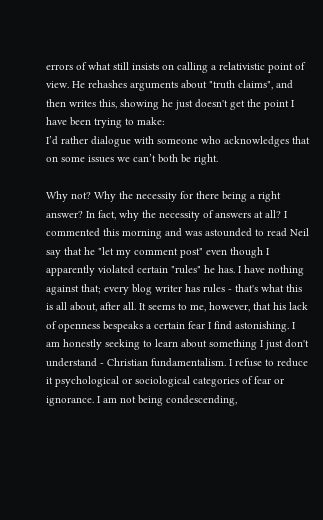errors of what still insists on calling a relativistic point of view. He rehashes arguments about "truth claims", and then writes this, showing he just doesn't get the point I have been trying to make:
I’d rather dialogue with someone who acknowledges that on some issues we can’t both be right.

Why not? Why the necessity for there being a right answer? In fact, why the necessity of answers at all? I commented this morning and was astounded to read Neil say that he "let my comment post" even though I apparently violated certain "rules" he has. I have nothing against that; every blog writer has rules - that's what this is all about, after all. It seems to me, however, that his lack of openness bespeaks a certain fear I find astonishing. I am honestly seeking to learn about something I just don't understand - Christian fundamentalism. I refuse to reduce it psychological or sociological categories of fear or ignorance. I am not being condescending,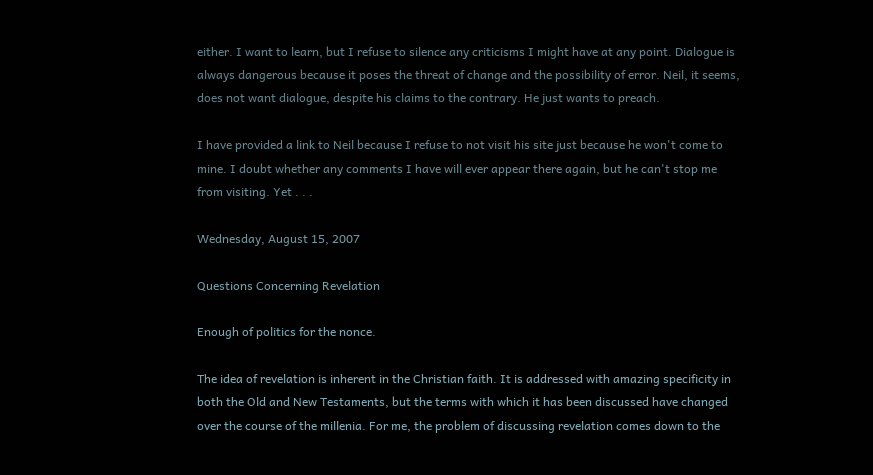either. I want to learn, but I refuse to silence any criticisms I might have at any point. Dialogue is always dangerous because it poses the threat of change and the possibility of error. Neil, it seems, does not want dialogue, despite his claims to the contrary. He just wants to preach.

I have provided a link to Neil because I refuse to not visit his site just because he won't come to mine. I doubt whether any comments I have will ever appear there again, but he can't stop me from visiting. Yet . . .

Wednesday, August 15, 2007

Questions Concerning Revelation

Enough of politics for the nonce.

The idea of revelation is inherent in the Christian faith. It is addressed with amazing specificity in both the Old and New Testaments, but the terms with which it has been discussed have changed over the course of the millenia. For me, the problem of discussing revelation comes down to the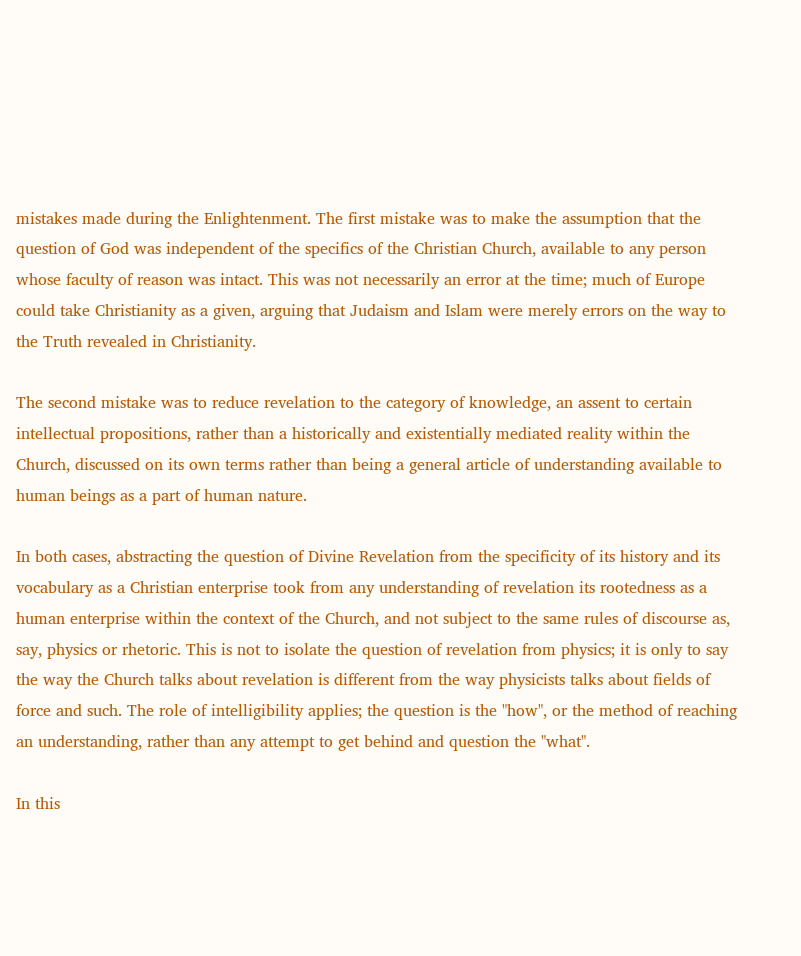mistakes made during the Enlightenment. The first mistake was to make the assumption that the question of God was independent of the specifics of the Christian Church, available to any person whose faculty of reason was intact. This was not necessarily an error at the time; much of Europe could take Christianity as a given, arguing that Judaism and Islam were merely errors on the way to the Truth revealed in Christianity.

The second mistake was to reduce revelation to the category of knowledge, an assent to certain intellectual propositions, rather than a historically and existentially mediated reality within the Church, discussed on its own terms rather than being a general article of understanding available to human beings as a part of human nature.

In both cases, abstracting the question of Divine Revelation from the specificity of its history and its vocabulary as a Christian enterprise took from any understanding of revelation its rootedness as a human enterprise within the context of the Church, and not subject to the same rules of discourse as, say, physics or rhetoric. This is not to isolate the question of revelation from physics; it is only to say the way the Church talks about revelation is different from the way physicists talks about fields of force and such. The role of intelligibility applies; the question is the "how", or the method of reaching an understanding, rather than any attempt to get behind and question the "what".

In this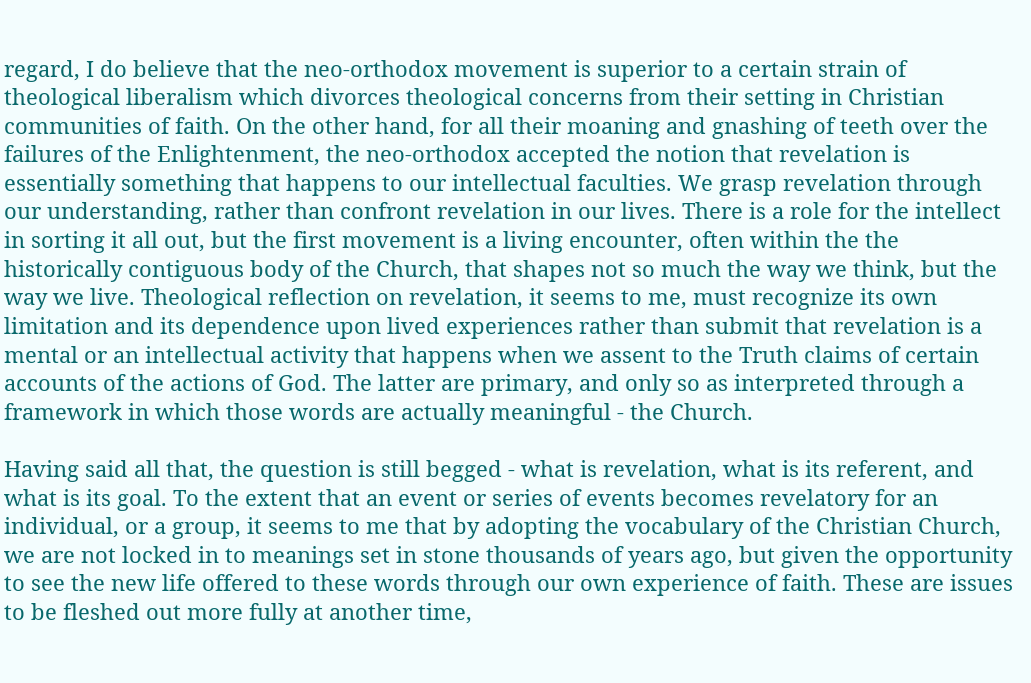regard, I do believe that the neo-orthodox movement is superior to a certain strain of theological liberalism which divorces theological concerns from their setting in Christian communities of faith. On the other hand, for all their moaning and gnashing of teeth over the failures of the Enlightenment, the neo-orthodox accepted the notion that revelation is essentially something that happens to our intellectual faculties. We grasp revelation through our understanding, rather than confront revelation in our lives. There is a role for the intellect in sorting it all out, but the first movement is a living encounter, often within the the historically contiguous body of the Church, that shapes not so much the way we think, but the way we live. Theological reflection on revelation, it seems to me, must recognize its own limitation and its dependence upon lived experiences rather than submit that revelation is a mental or an intellectual activity that happens when we assent to the Truth claims of certain accounts of the actions of God. The latter are primary, and only so as interpreted through a framework in which those words are actually meaningful - the Church.

Having said all that, the question is still begged - what is revelation, what is its referent, and what is its goal. To the extent that an event or series of events becomes revelatory for an individual, or a group, it seems to me that by adopting the vocabulary of the Christian Church, we are not locked in to meanings set in stone thousands of years ago, but given the opportunity to see the new life offered to these words through our own experience of faith. These are issues to be fleshed out more fully at another time,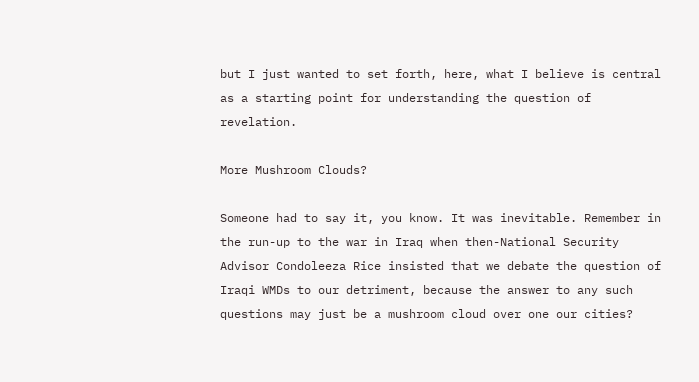but I just wanted to set forth, here, what I believe is central as a starting point for understanding the question of revelation.

More Mushroom Clouds?

Someone had to say it, you know. It was inevitable. Remember in the run-up to the war in Iraq when then-National Security Advisor Condoleeza Rice insisted that we debate the question of Iraqi WMDs to our detriment, because the answer to any such questions may just be a mushroom cloud over one our cities?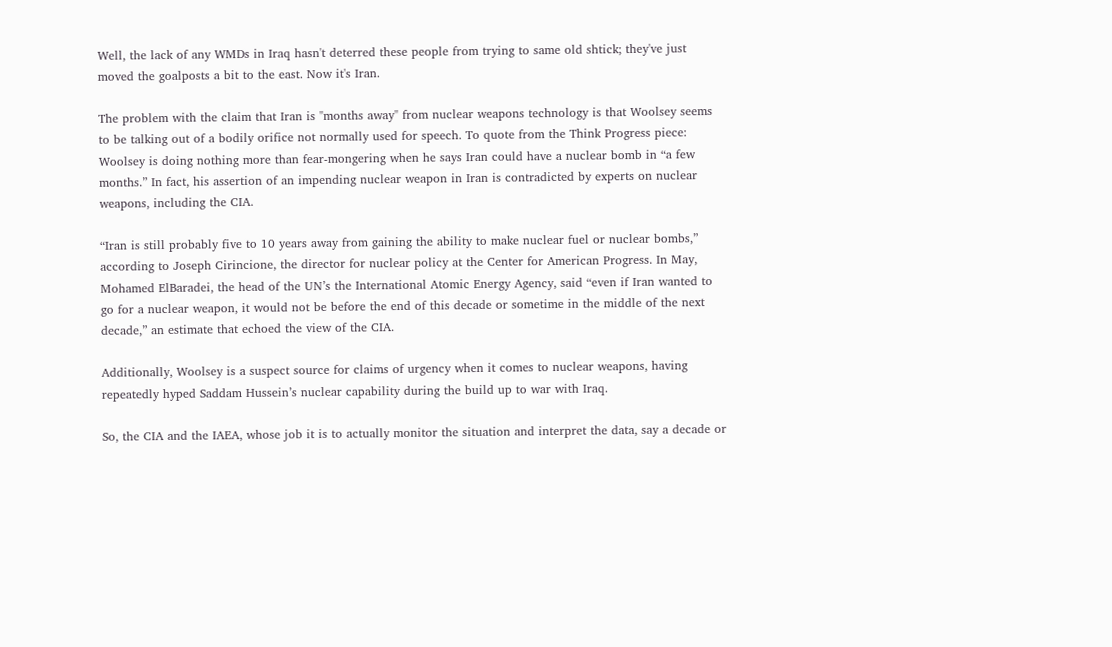Well, the lack of any WMDs in Iraq hasn't deterred these people from trying to same old shtick; they've just moved the goalposts a bit to the east. Now it's Iran.

The problem with the claim that Iran is "months away" from nuclear weapons technology is that Woolsey seems to be talking out of a bodily orifice not normally used for speech. To quote from the Think Progress piece:
Woolsey is doing nothing more than fear-mongering when he says Iran could have a nuclear bomb in “a few months.” In fact, his assertion of an impending nuclear weapon in Iran is contradicted by experts on nuclear weapons, including the CIA.

“Iran is still probably five to 10 years away from gaining the ability to make nuclear fuel or nuclear bombs,” according to Joseph Cirincione, the director for nuclear policy at the Center for American Progress. In May, Mohamed ElBaradei, the head of the UN’s the International Atomic Energy Agency, said “even if Iran wanted to go for a nuclear weapon, it would not be before the end of this decade or sometime in the middle of the next decade,” an estimate that echoed the view of the CIA.

Additionally, Woolsey is a suspect source for claims of urgency when it comes to nuclear weapons, having repeatedly hyped Saddam Hussein’s nuclear capability during the build up to war with Iraq.

So, the CIA and the IAEA, whose job it is to actually monitor the situation and interpret the data, say a decade or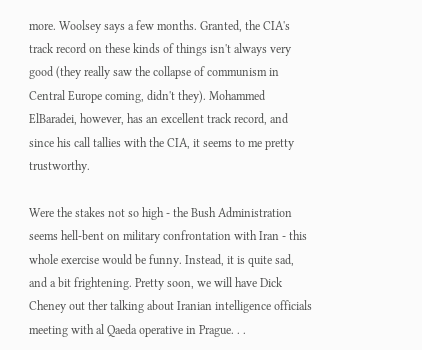more. Woolsey says a few months. Granted, the CIA's track record on these kinds of things isn't always very good (they really saw the collapse of communism in Central Europe coming, didn't they). Mohammed ElBaradei, however, has an excellent track record, and since his call tallies with the CIA, it seems to me pretty trustworthy.

Were the stakes not so high - the Bush Administration seems hell-bent on military confrontation with Iran - this whole exercise would be funny. Instead, it is quite sad, and a bit frightening. Pretty soon, we will have Dick Cheney out ther talking about Iranian intelligence officials meeting with al Qaeda operative in Prague. . .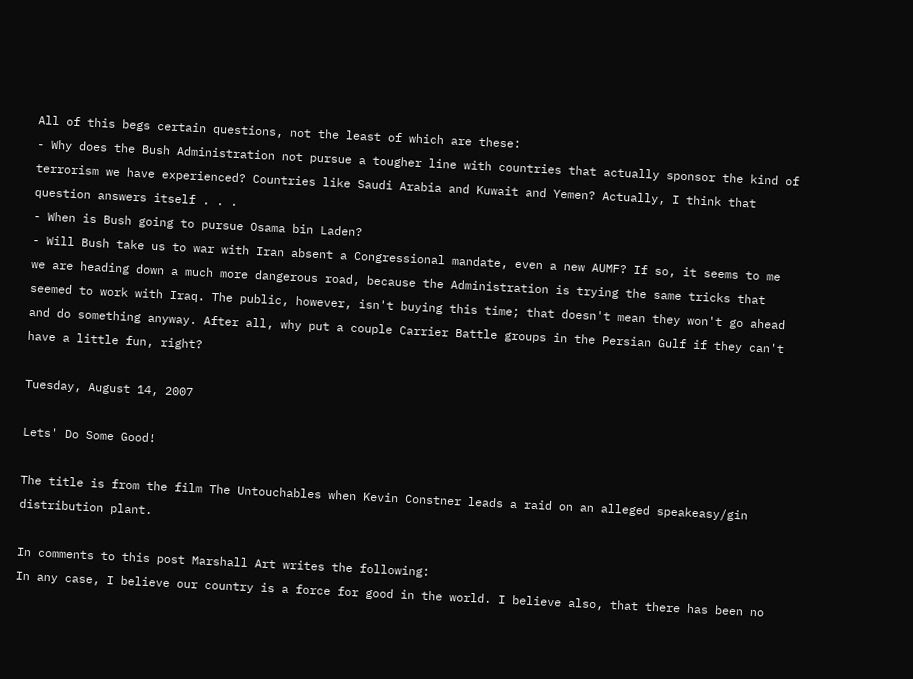All of this begs certain questions, not the least of which are these:
- Why does the Bush Administration not pursue a tougher line with countries that actually sponsor the kind of terrorism we have experienced? Countries like Saudi Arabia and Kuwait and Yemen? Actually, I think that question answers itself . . .
- When is Bush going to pursue Osama bin Laden?
- Will Bush take us to war with Iran absent a Congressional mandate, even a new AUMF? If so, it seems to me we are heading down a much more dangerous road, because the Administration is trying the same tricks that seemed to work with Iraq. The public, however, isn't buying this time; that doesn't mean they won't go ahead and do something anyway. After all, why put a couple Carrier Battle groups in the Persian Gulf if they can't have a little fun, right?

Tuesday, August 14, 2007

Lets' Do Some Good!

The title is from the film The Untouchables when Kevin Constner leads a raid on an alleged speakeasy/gin distribution plant.

In comments to this post Marshall Art writes the following:
In any case, I believe our country is a force for good in the world. I believe also, that there has been no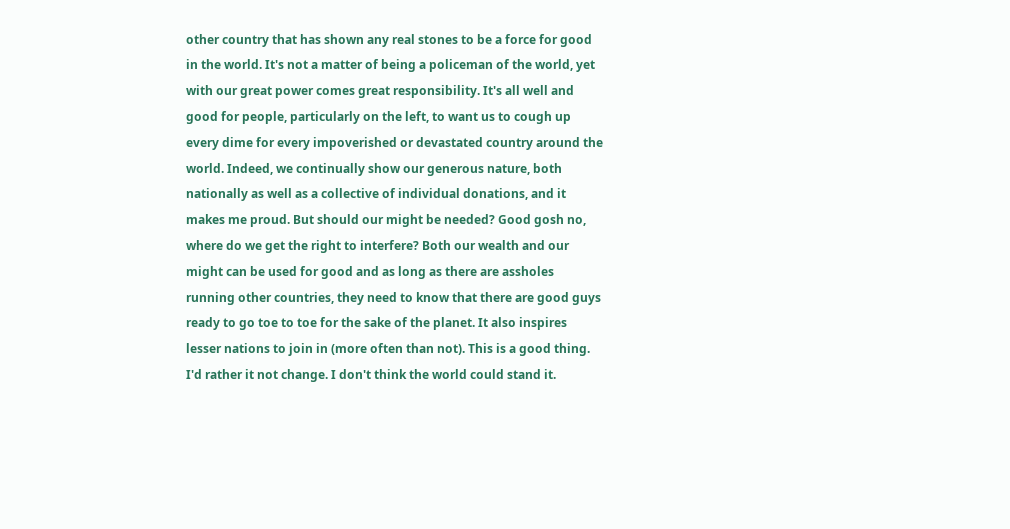other country that has shown any real stones to be a force for good in the world. It's not a matter of being a policeman of the world, yet with our great power comes great responsibility. It's all well and good for people, particularly on the left, to want us to cough up every dime for every impoverished or devastated country around the world. Indeed, we continually show our generous nature, both nationally as well as a collective of individual donations, and it makes me proud. But should our might be needed? Good gosh no, where do we get the right to interfere? Both our wealth and our might can be used for good and as long as there are assholes running other countries, they need to know that there are good guys ready to go toe to toe for the sake of the planet. It also inspires lesser nations to join in (more often than not). This is a good thing. I'd rather it not change. I don't think the world could stand it.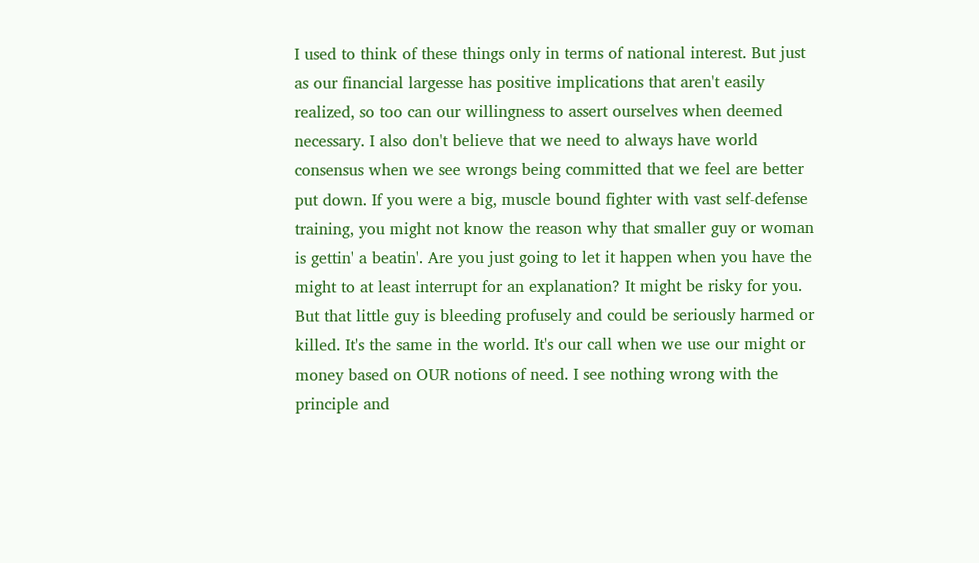I used to think of these things only in terms of national interest. But just as our financial largesse has positive implications that aren't easily realized, so too can our willingness to assert ourselves when deemed necessary. I also don't believe that we need to always have world consensus when we see wrongs being committed that we feel are better put down. If you were a big, muscle bound fighter with vast self-defense training, you might not know the reason why that smaller guy or woman is gettin' a beatin'. Are you just going to let it happen when you have the might to at least interrupt for an explanation? It might be risky for you. But that little guy is bleeding profusely and could be seriously harmed or killed. It's the same in the world. It's our call when we use our might or money based on OUR notions of need. I see nothing wrong with the principle and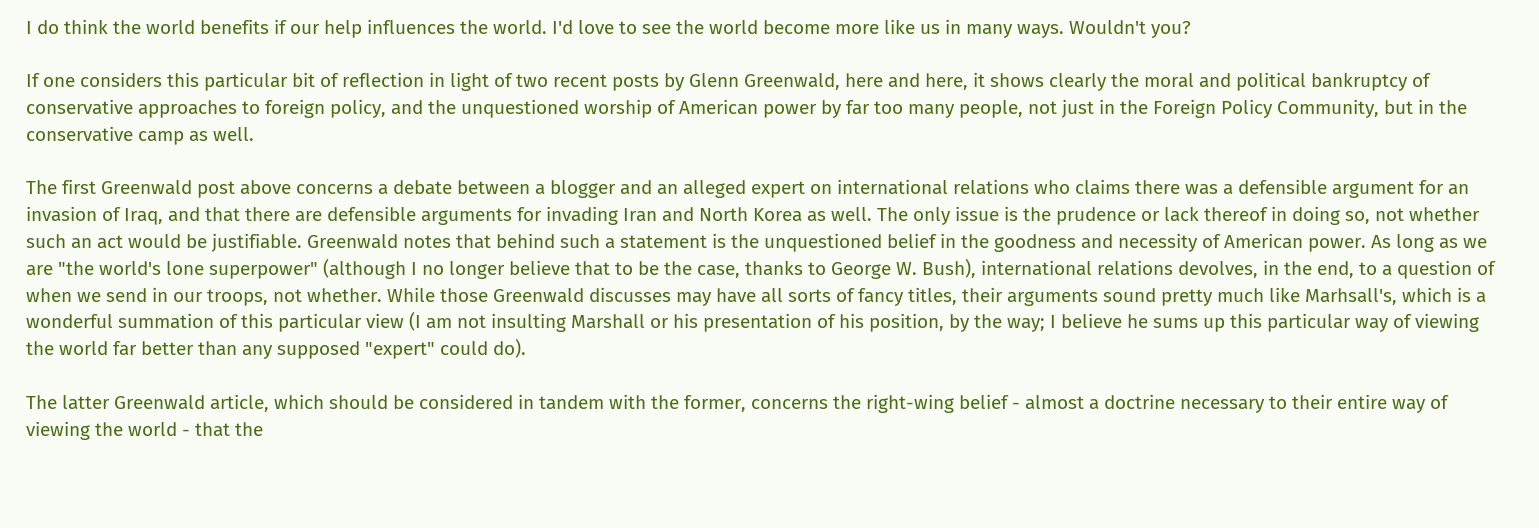I do think the world benefits if our help influences the world. I'd love to see the world become more like us in many ways. Wouldn't you?

If one considers this particular bit of reflection in light of two recent posts by Glenn Greenwald, here and here, it shows clearly the moral and political bankruptcy of conservative approaches to foreign policy, and the unquestioned worship of American power by far too many people, not just in the Foreign Policy Community, but in the conservative camp as well.

The first Greenwald post above concerns a debate between a blogger and an alleged expert on international relations who claims there was a defensible argument for an invasion of Iraq, and that there are defensible arguments for invading Iran and North Korea as well. The only issue is the prudence or lack thereof in doing so, not whether such an act would be justifiable. Greenwald notes that behind such a statement is the unquestioned belief in the goodness and necessity of American power. As long as we are "the world's lone superpower" (although I no longer believe that to be the case, thanks to George W. Bush), international relations devolves, in the end, to a question of when we send in our troops, not whether. While those Greenwald discusses may have all sorts of fancy titles, their arguments sound pretty much like Marhsall's, which is a wonderful summation of this particular view (I am not insulting Marshall or his presentation of his position, by the way; I believe he sums up this particular way of viewing the world far better than any supposed "expert" could do).

The latter Greenwald article, which should be considered in tandem with the former, concerns the right-wing belief - almost a doctrine necessary to their entire way of viewing the world - that the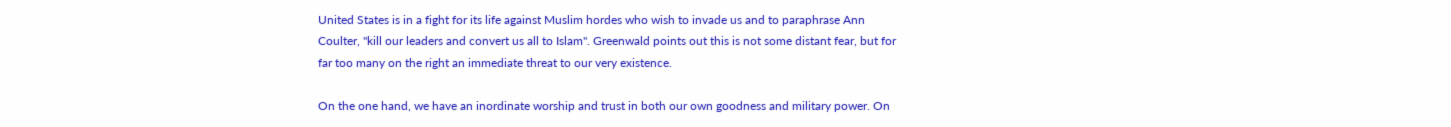United States is in a fight for its life against Muslim hordes who wish to invade us and to paraphrase Ann Coulter, "kill our leaders and convert us all to Islam". Greenwald points out this is not some distant fear, but for far too many on the right an immediate threat to our very existence.

On the one hand, we have an inordinate worship and trust in both our own goodness and military power. On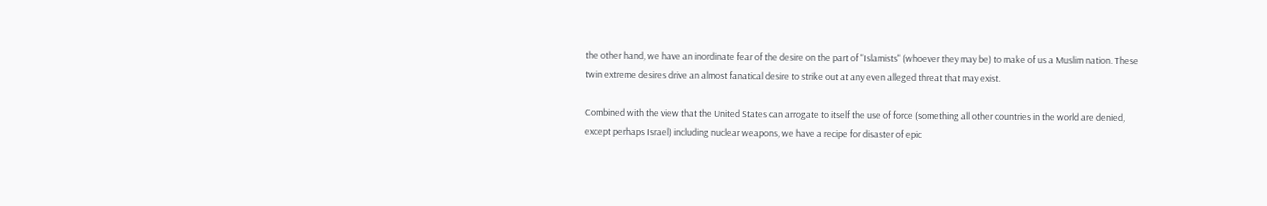the other hand, we have an inordinate fear of the desire on the part of "Islamists" (whoever they may be) to make of us a Muslim nation. These twin extreme desires drive an almost fanatical desire to strike out at any even alleged threat that may exist.

Combined with the view that the United States can arrogate to itself the use of force (something all other countries in the world are denied, except perhaps Israel) including nuclear weapons, we have a recipe for disaster of epic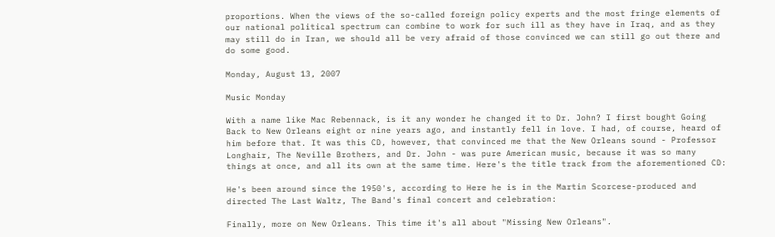proportions. When the views of the so-called foreign policy experts and the most fringe elements of our national political spectrum can combine to work for such ill as they have in Iraq, and as they may still do in Iran, we should all be very afraid of those convinced we can still go out there and do some good.

Monday, August 13, 2007

Music Monday

With a name like Mac Rebennack, is it any wonder he changed it to Dr. John? I first bought Going Back to New Orleans eight or nine years ago, and instantly fell in love. I had, of course, heard of him before that. It was this CD, however, that convinced me that the New Orleans sound - Professor Longhair, The Neville Brothers, and Dr. John - was pure American music, because it was so many things at once, and all its own at the same time. Here's the title track from the aforementioned CD:

He's been around since the 1950's, according to Here he is in the Martin Scorcese-produced and directed The Last Waltz, The Band's final concert and celebration:

Finally, more on New Orleans. This time it's all about "Missing New Orleans".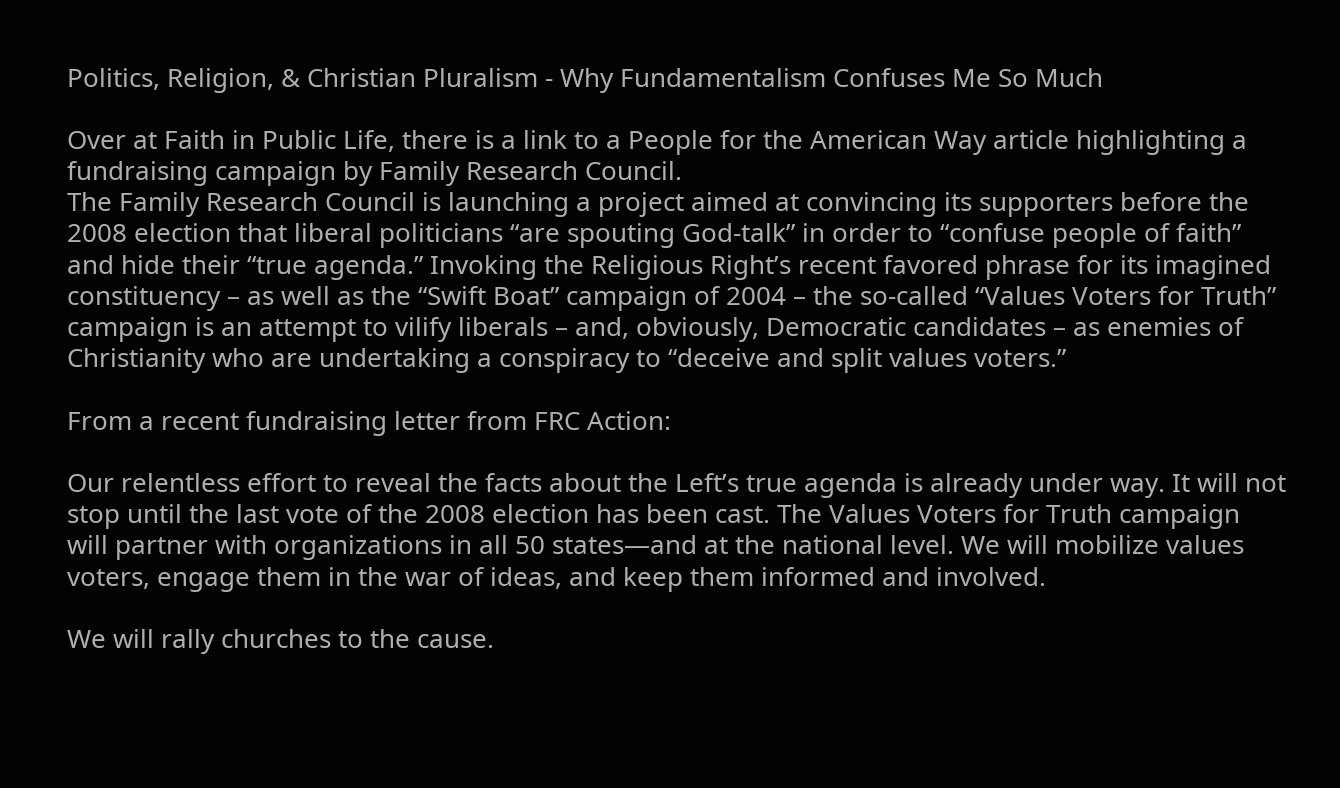Politics, Religion, & Christian Pluralism - Why Fundamentalism Confuses Me So Much

Over at Faith in Public Life, there is a link to a People for the American Way article highlighting a fundraising campaign by Family Research Council.
The Family Research Council is launching a project aimed at convincing its supporters before the 2008 election that liberal politicians “are spouting God-talk” in order to “confuse people of faith” and hide their “true agenda.” Invoking the Religious Right’s recent favored phrase for its imagined constituency – as well as the “Swift Boat” campaign of 2004 – the so-called “Values Voters for Truth” campaign is an attempt to vilify liberals – and, obviously, Democratic candidates – as enemies of Christianity who are undertaking a conspiracy to “deceive and split values voters.”

From a recent fundraising letter from FRC Action:

Our relentless effort to reveal the facts about the Left’s true agenda is already under way. It will not stop until the last vote of the 2008 election has been cast. The Values Voters for Truth campaign will partner with organizations in all 50 states—and at the national level. We will mobilize values voters, engage them in the war of ideas, and keep them informed and involved.

We will rally churches to the cause.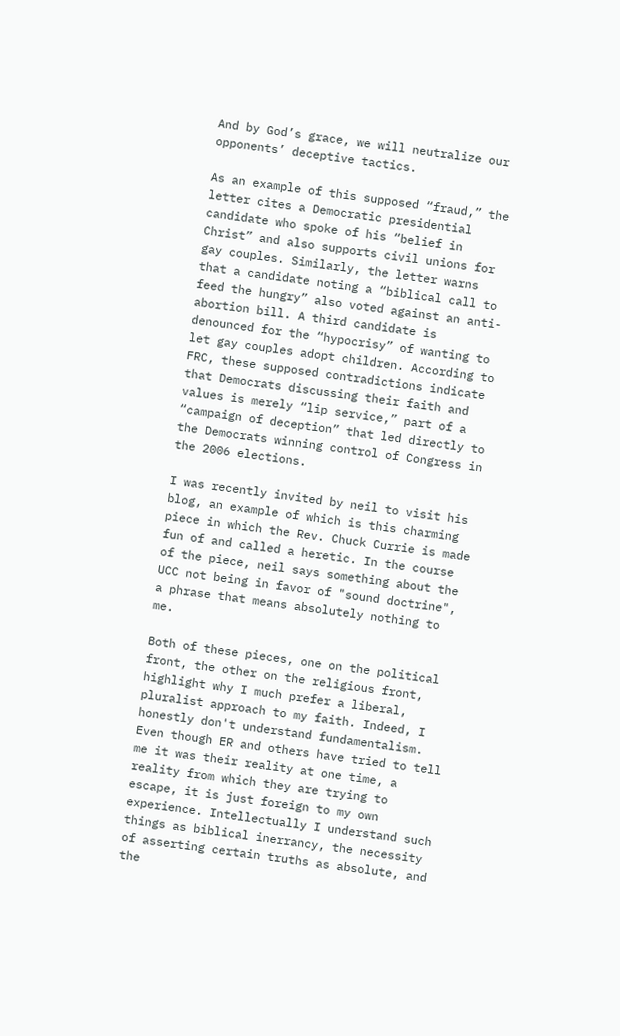And by God’s grace, we will neutralize our opponents’ deceptive tactics.

As an example of this supposed “fraud,” the letter cites a Democratic presidential candidate who spoke of his “belief in Christ” and also supports civil unions for gay couples. Similarly, the letter warns that a candidate noting a “biblical call to feed the hungry” also voted against an anti-abortion bill. A third candidate is denounced for the “hypocrisy” of wanting to let gay couples adopt children. According to FRC, these supposed contradictions indicate that Democrats discussing their faith and values is merely “lip service,” part of a “campaign of deception” that led directly to the Democrats winning control of Congress in the 2006 elections.

I was recently invited by neil to visit his blog, an example of which is this charming piece in which the Rev. Chuck Currie is made fun of and called a heretic. In the course of the piece, neil says something about the UCC not being in favor of "sound doctrine", a phrase that means absolutely nothing to me.

Both of these pieces, one on the political front, the other on the religious front, highlight why I much prefer a liberal, pluralist approach to my faith. Indeed, I honestly don't understand fundamentalism. Even though ER and others have tried to tell me it was their reality at one time, a reality from which they are trying to escape, it is just foreign to my own experience. Intellectually I understand such things as biblical inerrancy, the necessity of asserting certain truths as absolute, and the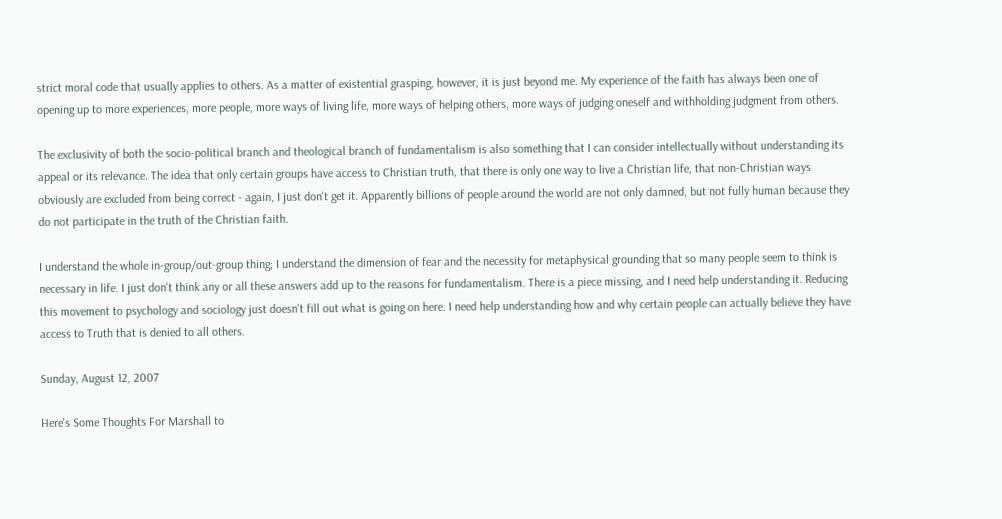strict moral code that usually applies to others. As a matter of existential grasping, however, it is just beyond me. My experience of the faith has always been one of opening up to more experiences, more people, more ways of living life, more ways of helping others, more ways of judging oneself and withholding judgment from others.

The exclusivity of both the socio-political branch and theological branch of fundamentalism is also something that I can consider intellectually without understanding its appeal or its relevance. The idea that only certain groups have access to Christian truth, that there is only one way to live a Christian life, that non-Christian ways obviously are excluded from being correct - again, I just don't get it. Apparently billions of people around the world are not only damned, but not fully human because they do not participate in the truth of the Christian faith.

I understand the whole in-group/out-group thing; I understand the dimension of fear and the necessity for metaphysical grounding that so many people seem to think is necessary in life. I just don't think any or all these answers add up to the reasons for fundamentalism. There is a piece missing, and I need help understanding it. Reducing this movement to psychology and sociology just doesn't fill out what is going on here. I need help understanding how and why certain people can actually believe they have access to Truth that is denied to all others.

Sunday, August 12, 2007

Here's Some Thoughts For Marshall to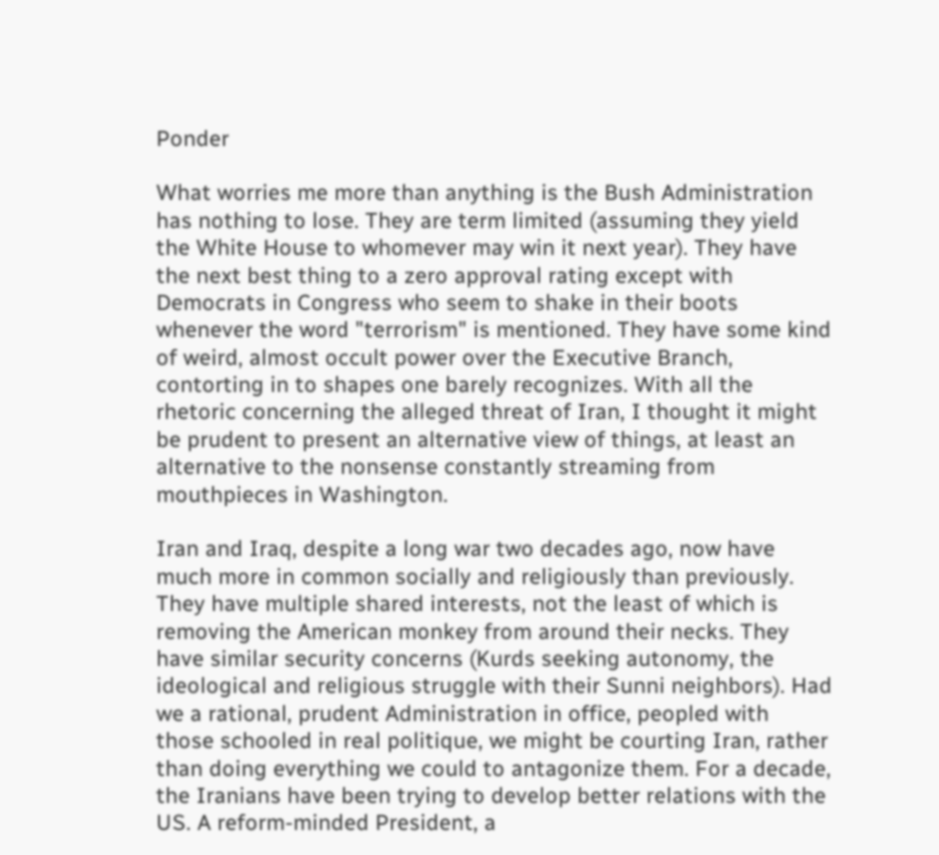Ponder

What worries me more than anything is the Bush Administration has nothing to lose. They are term limited (assuming they yield the White House to whomever may win it next year). They have the next best thing to a zero approval rating except with Democrats in Congress who seem to shake in their boots whenever the word "terrorism" is mentioned. They have some kind of weird, almost occult power over the Executive Branch, contorting in to shapes one barely recognizes. With all the rhetoric concerning the alleged threat of Iran, I thought it might be prudent to present an alternative view of things, at least an alternative to the nonsense constantly streaming from mouthpieces in Washington.

Iran and Iraq, despite a long war two decades ago, now have much more in common socially and religiously than previously. They have multiple shared interests, not the least of which is removing the American monkey from around their necks. They have similar security concerns (Kurds seeking autonomy, the ideological and religious struggle with their Sunni neighbors). Had we a rational, prudent Administration in office, peopled with those schooled in real politique, we might be courting Iran, rather than doing everything we could to antagonize them. For a decade, the Iranians have been trying to develop better relations with the US. A reform-minded President, a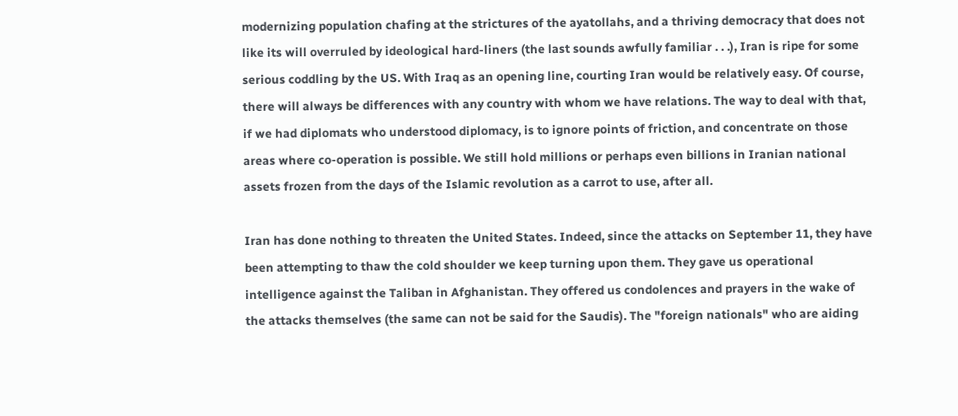modernizing population chafing at the strictures of the ayatollahs, and a thriving democracy that does not like its will overruled by ideological hard-liners (the last sounds awfully familiar . . .), Iran is ripe for some serious coddling by the US. With Iraq as an opening line, courting Iran would be relatively easy. Of course, there will always be differences with any country with whom we have relations. The way to deal with that, if we had diplomats who understood diplomacy, is to ignore points of friction, and concentrate on those areas where co-operation is possible. We still hold millions or perhaps even billions in Iranian national assets frozen from the days of the Islamic revolution as a carrot to use, after all.

Iran has done nothing to threaten the United States. Indeed, since the attacks on September 11, they have been attempting to thaw the cold shoulder we keep turning upon them. They gave us operational intelligence against the Taliban in Afghanistan. They offered us condolences and prayers in the wake of the attacks themselves (the same can not be said for the Saudis). The "foreign nationals" who are aiding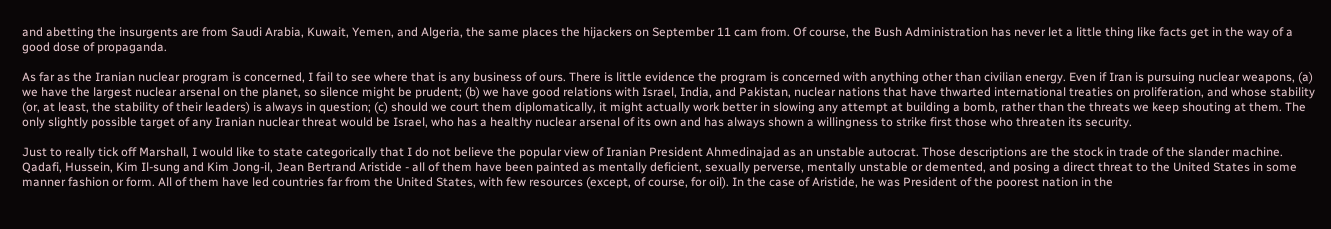and abetting the insurgents are from Saudi Arabia, Kuwait, Yemen, and Algeria, the same places the hijackers on September 11 cam from. Of course, the Bush Administration has never let a little thing like facts get in the way of a good dose of propaganda.

As far as the Iranian nuclear program is concerned, I fail to see where that is any business of ours. There is little evidence the program is concerned with anything other than civilian energy. Even if Iran is pursuing nuclear weapons, (a) we have the largest nuclear arsenal on the planet, so silence might be prudent; (b) we have good relations with Israel, India, and Pakistan, nuclear nations that have thwarted international treaties on proliferation, and whose stability (or, at least, the stability of their leaders) is always in question; (c) should we court them diplomatically, it might actually work better in slowing any attempt at building a bomb, rather than the threats we keep shouting at them. The only slightly possible target of any Iranian nuclear threat would be Israel, who has a healthy nuclear arsenal of its own and has always shown a willingness to strike first those who threaten its security.

Just to really tick off Marshall, I would like to state categorically that I do not believe the popular view of Iranian President Ahmedinajad as an unstable autocrat. Those descriptions are the stock in trade of the slander machine. Qadafi, Hussein, Kim Il-sung and Kim Jong-il, Jean Bertrand Aristide - all of them have been painted as mentally deficient, sexually perverse, mentally unstable or demented, and posing a direct threat to the United States in some manner fashion or form. All of them have led countries far from the United States, with few resources (except, of course, for oil). In the case of Aristide, he was President of the poorest nation in the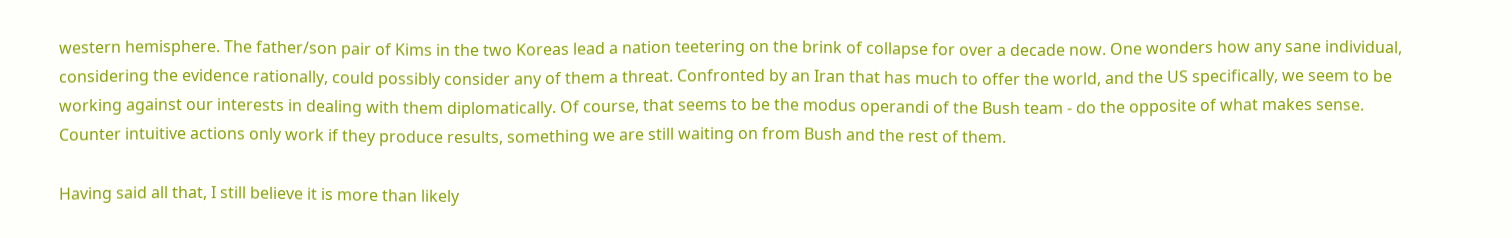western hemisphere. The father/son pair of Kims in the two Koreas lead a nation teetering on the brink of collapse for over a decade now. One wonders how any sane individual, considering the evidence rationally, could possibly consider any of them a threat. Confronted by an Iran that has much to offer the world, and the US specifically, we seem to be working against our interests in dealing with them diplomatically. Of course, that seems to be the modus operandi of the Bush team - do the opposite of what makes sense. Counter intuitive actions only work if they produce results, something we are still waiting on from Bush and the rest of them.

Having said all that, I still believe it is more than likely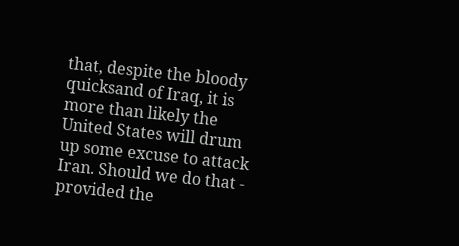that, despite the bloody quicksand of Iraq, it is more than likely the United States will drum up some excuse to attack Iran. Should we do that - provided the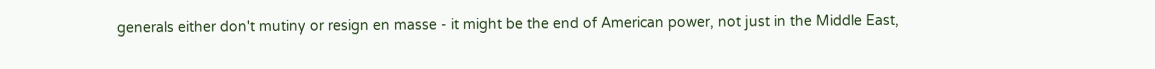generals either don't mutiny or resign en masse - it might be the end of American power, not just in the Middle East,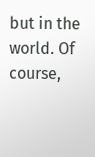but in the world. Of course,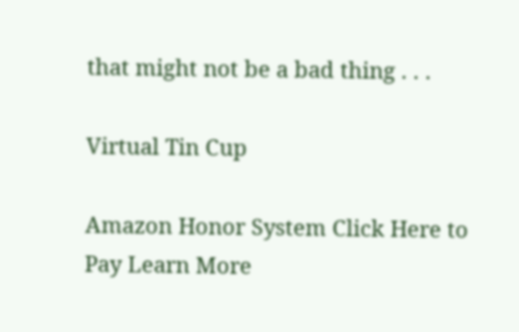that might not be a bad thing . . .

Virtual Tin Cup

Amazon Honor System Click Here to Pay Learn More